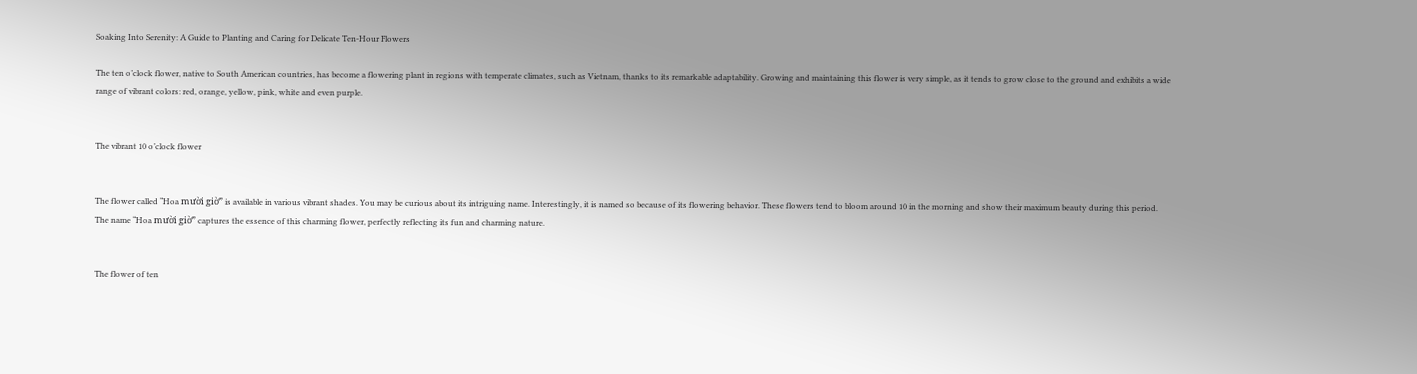Soaking Into Serenity: A Guide to Planting and Caring for Delicate Ten-Hour Flowers

The ten o’clock flower, native to South American countries, has become a flowering plant in regions with temperate climates, such as Vietnam, thanks to its remarkable adaptability. Growing and maintaining this flower is very simple, as it tends to grow close to the ground and exhibits a wide range of vibrant colors: red, orange, yellow, pink, white and even purple.


The vibrant 10 o’clock flower


The flower called “Hoa mười giờ” is available in various vibrant shades. You may be curious about its intriguing name. Interestingly, it is named so because of its flowering behavior. These flowers tend to bloom around 10 in the morning and show their maximum beauty during this period. The name “Hoa mười giờ” captures the essence of this charming flower, perfectly reflecting its fun and charming nature.


The flower of ten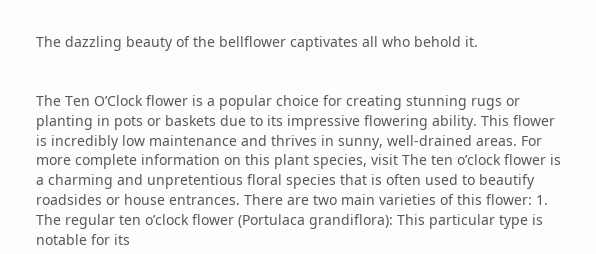The dazzling beauty of the bellflower captivates all who behold it.


The Ten O’Clock flower is a popular choice for creating stunning rugs or planting in pots or baskets due to its impressive flowering ability. This flower is incredibly low maintenance and thrives in sunny, well-drained areas. For more complete information on this plant species, visit The ten o’clock flower is a charming and unpretentious floral species that is often used to beautify roadsides or house entrances. There are two main varieties of this flower: 1. The regular ten o’clock flower (Portulaca grandiflora): This particular type is notable for its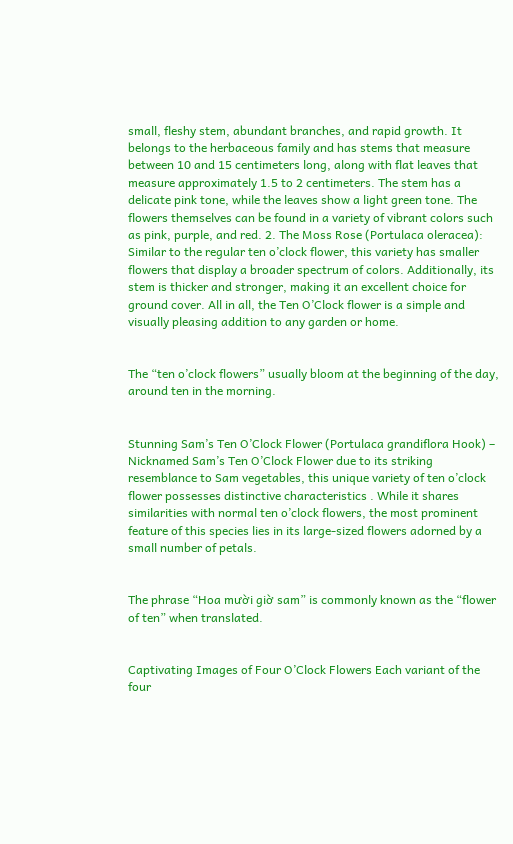small, fleshy stem, abundant branches, and rapid growth. It belongs to the herbaceous family and has stems that measure between 10 and 15 centimeters long, along with flat leaves that measure approximately 1.5 to 2 centimeters. The stem has a delicate pink tone, while the leaves show a light green tone. The flowers themselves can be found in a variety of vibrant colors such as pink, purple, and red. 2. The Moss Rose (Portulaca oleracea): Similar to the regular ten o’clock flower, this variety has smaller flowers that display a broader spectrum of colors. Additionally, its stem is thicker and stronger, making it an excellent choice for ground cover. All in all, the Ten O’Clock flower is a simple and visually pleasing addition to any garden or home.


The “ten o’clock flowers” usually bloom at the beginning of the day, around ten in the morning.


Stunning Sam’s Ten O’Clock Flower (Portulaca grandiflora Hook) – Nicknamed Sam’s Ten O’Clock Flower due to its striking resemblance to Sam vegetables, this unique variety of ten o’clock flower possesses distinctive characteristics . While it shares similarities with normal ten o’clock flowers, the most prominent feature of this species lies in its large-sized flowers adorned by a small number of petals.


The phrase “Hoa mười giờ sam” is commonly known as the “flower of ten” when translated.


Captivating Images of Four O’Clock Flowers Each variant of the four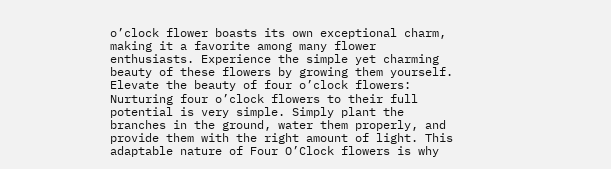o’clock flower boasts its own exceptional charm, making it a favorite among many flower enthusiasts. Experience the simple yet charming beauty of these flowers by growing them yourself. Elevate the beauty of four o’clock flowers: Nurturing four o’clock flowers to their full potential is very simple. Simply plant the branches in the ground, water them properly, and provide them with the right amount of light. This adaptable nature of Four O’Clock flowers is why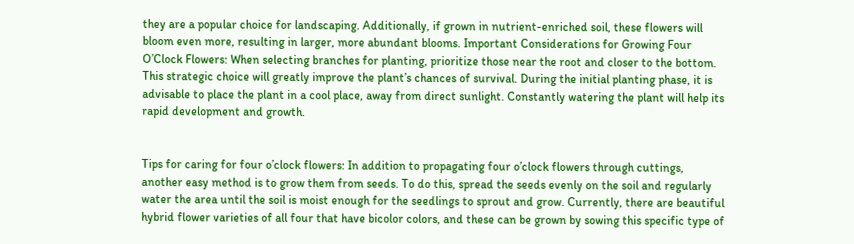they are a popular choice for landscaping. Additionally, if grown in nutrient-enriched soil, these flowers will bloom even more, resulting in larger, more abundant blooms. Important Considerations for Growing Four O’Clock Flowers: When selecting branches for planting, prioritize those near the root and closer to the bottom. This strategic choice will greatly improve the plant’s chances of survival. During the initial planting phase, it is advisable to place the plant in a cool place, away from direct sunlight. Constantly watering the plant will help its rapid development and growth.


Tips for caring for four o’clock flowers: In addition to propagating four o’clock flowers through cuttings, another easy method is to grow them from seeds. To do this, spread the seeds evenly on the soil and regularly water the area until the soil is moist enough for the seedlings to sprout and grow. Currently, there are beautiful hybrid flower varieties of all four that have bicolor colors, and these can be grown by sowing this specific type of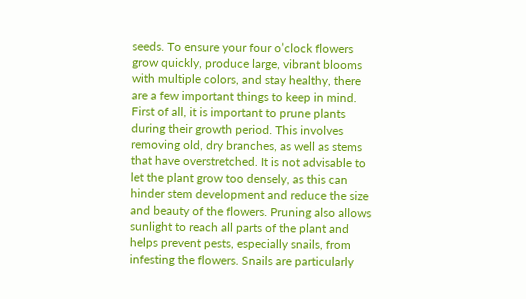seeds. To ensure your four o’clock flowers grow quickly, produce large, vibrant blooms with multiple colors, and stay healthy, there are a few important things to keep in mind. First of all, it is important to prune plants during their growth period. This involves removing old, dry branches, as well as stems that have overstretched. It is not advisable to let the plant grow too densely, as this can hinder stem development and reduce the size and beauty of the flowers. Pruning also allows sunlight to reach all parts of the plant and helps prevent pests, especially snails, from infesting the flowers. Snails are particularly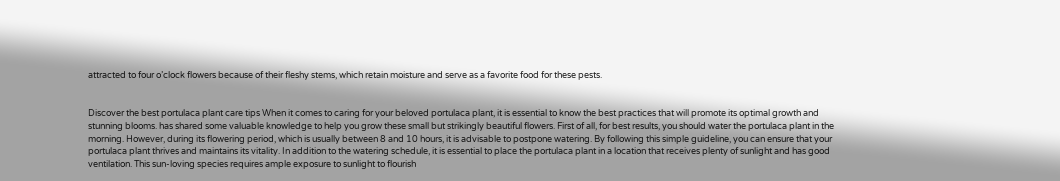attracted to four o’clock flowers because of their fleshy stems, which retain moisture and serve as a favorite food for these pests.


Discover the best portulaca plant care tips When it comes to caring for your beloved portulaca plant, it is essential to know the best practices that will promote its optimal growth and stunning blooms. has shared some valuable knowledge to help you grow these small but strikingly beautiful flowers. First of all, for best results, you should water the portulaca plant in the morning. However, during its flowering period, which is usually between 8 and 10 hours, it is advisable to postpone watering. By following this simple guideline, you can ensure that your portulaca plant thrives and maintains its vitality. In addition to the watering schedule, it is essential to place the portulaca plant in a location that receives plenty of sunlight and has good ventilation. This sun-loving species requires ample exposure to sunlight to flourish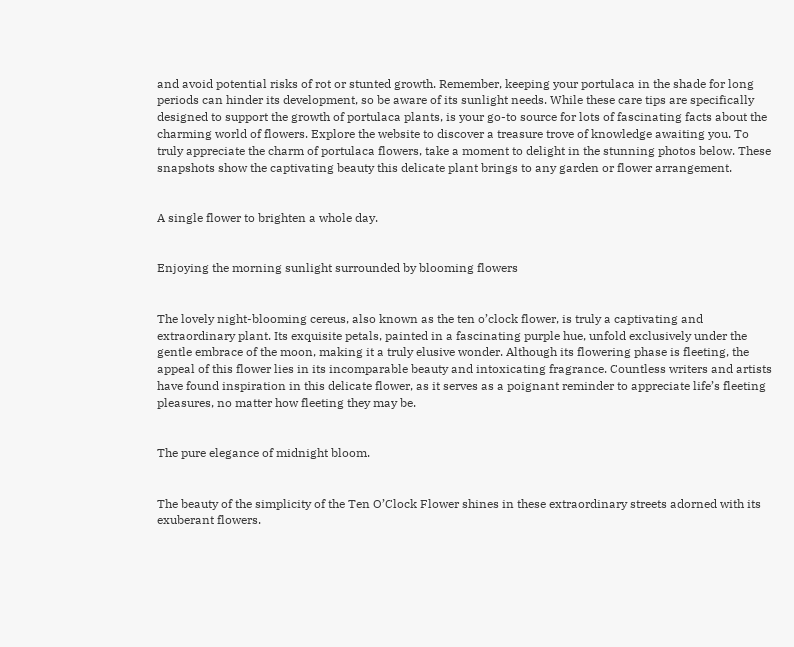and avoid potential risks of rot or stunted growth. Remember, keeping your portulaca in the shade for long periods can hinder its development, so be aware of its sunlight needs. While these care tips are specifically designed to support the growth of portulaca plants, is your go-to source for lots of fascinating facts about the charming world of flowers. Explore the website to discover a treasure trove of knowledge awaiting you. To truly appreciate the charm of portulaca flowers, take a moment to delight in the stunning photos below. These snapshots show the captivating beauty this delicate plant brings to any garden or flower arrangement.


A single flower to brighten a whole day.


Enjoying the morning sunlight surrounded by blooming flowers


The lovely night-blooming cereus, also known as the ten o’clock flower, is truly a captivating and extraordinary plant. Its exquisite petals, painted in a fascinating purple hue, unfold exclusively under the gentle embrace of the moon, making it a truly elusive wonder. Although its flowering phase is fleeting, the appeal of this flower lies in its incomparable beauty and intoxicating fragrance. Countless writers and artists have found inspiration in this delicate flower, as it serves as a poignant reminder to appreciate life’s fleeting pleasures, no matter how fleeting they may be.


The pure elegance of midnight bloom.


The beauty of the simplicity of the Ten O’Clock Flower shines in these extraordinary streets adorned with its exuberant flowers.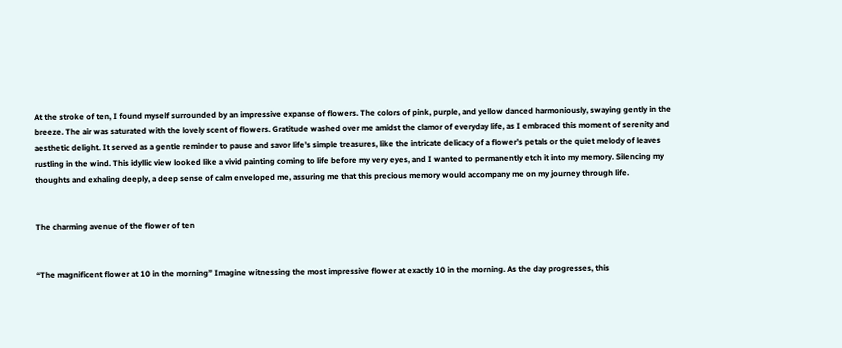At the stroke of ten, I found myself surrounded by an impressive expanse of flowers. The colors of pink, purple, and yellow danced harmoniously, swaying gently in the breeze. The air was saturated with the lovely scent of flowers. Gratitude washed over me amidst the clamor of everyday life, as I embraced this moment of serenity and aesthetic delight. It served as a gentle reminder to pause and savor life’s simple treasures, like the intricate delicacy of a flower’s petals or the quiet melody of leaves rustling in the wind. This idyllic view looked like a vivid painting coming to life before my very eyes, and I wanted to permanently etch it into my memory. Silencing my thoughts and exhaling deeply, a deep sense of calm enveloped me, assuring me that this precious memory would accompany me on my journey through life.


The charming avenue of the flower of ten


“The magnificent flower at 10 in the morning” Imagine witnessing the most impressive flower at exactly 10 in the morning. As the day progresses, this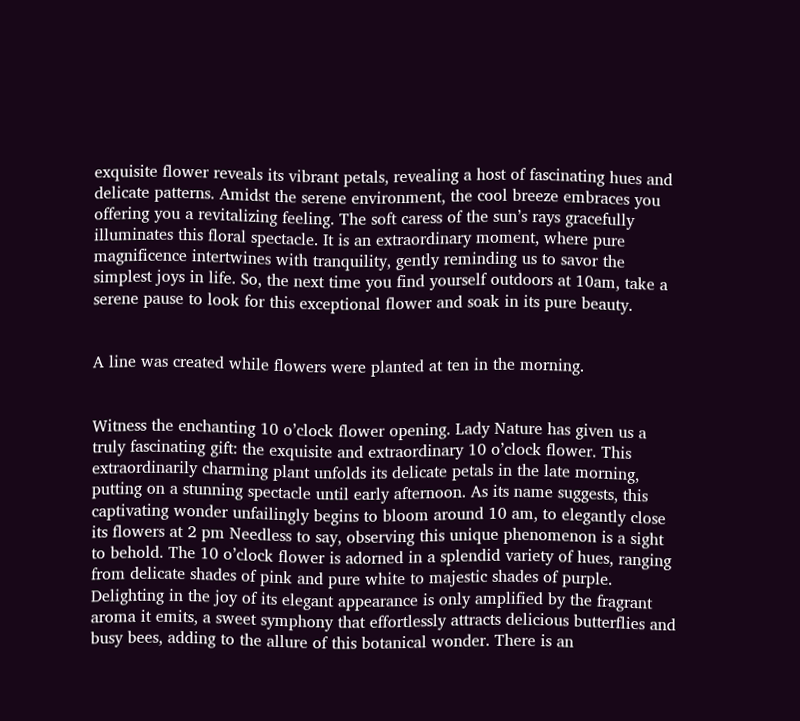exquisite flower reveals its vibrant petals, revealing a host of fascinating hues and delicate patterns. Amidst the serene environment, the cool breeze embraces you offering you a revitalizing feeling. The soft caress of the sun’s rays gracefully illuminates this floral spectacle. It is an extraordinary moment, where pure magnificence intertwines with tranquility, gently reminding us to savor the simplest joys in life. So, the next time you find yourself outdoors at 10am, take a serene pause to look for this exceptional flower and soak in its pure beauty.


A line was created while flowers were planted at ten in the morning.


Witness the enchanting 10 o’clock flower opening. Lady Nature has given us a truly fascinating gift: the exquisite and extraordinary 10 o’clock flower. This extraordinarily charming plant unfolds its delicate petals in the late morning, putting on a stunning spectacle until early afternoon. As its name suggests, this captivating wonder unfailingly begins to bloom around 10 am, to elegantly close its flowers at 2 pm Needless to say, observing this unique phenomenon is a sight to behold. The 10 o’clock flower is adorned in a splendid variety of hues, ranging from delicate shades of pink and pure white to majestic shades of purple. Delighting in the joy of its elegant appearance is only amplified by the fragrant aroma it emits, a sweet symphony that effortlessly attracts delicious butterflies and busy bees, adding to the allure of this botanical wonder. There is an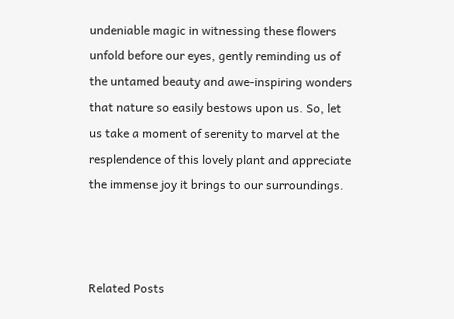undeniable magic in witnessing these flowers unfold before our eyes, gently reminding us of the untamed beauty and awe-inspiring wonders that nature so easily bestows upon us. So, let us take a moment of serenity to marvel at the resplendence of this lovely plant and appreciate the immense joy it brings to our surroundings.



Related Posts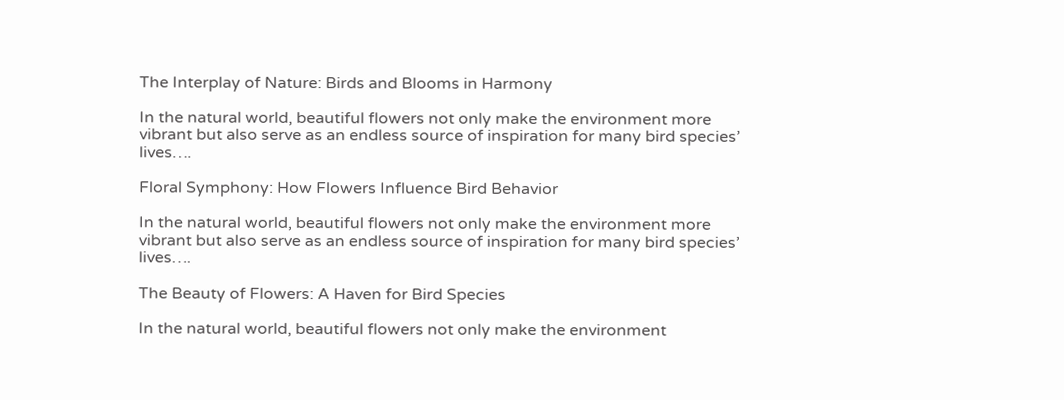The Interplay of Nature: Birds and Blooms in Harmony

In the natural world, beautiful flowers not only make the environment more vibrant but also serve as an endless source of inspiration for many bird species’ lives….

Floral Symphony: How Flowers Influence Bird Behavior

In the natural world, beautiful flowers not only make the environment more vibrant but also serve as an endless source of inspiration for many bird species’ lives….

The Beauty of Flowers: A Haven for Bird Species

In the natural world, beautiful flowers not only make the environment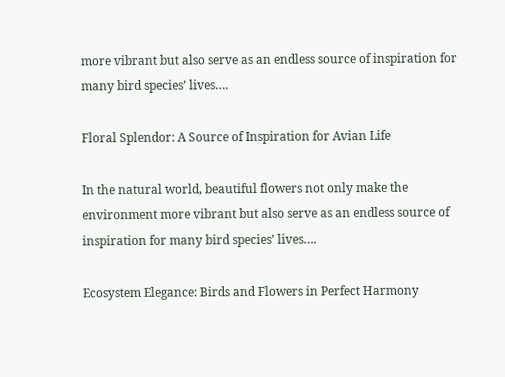more vibrant but also serve as an endless source of inspiration for many bird species’ lives….

Floral Splendor: A Source of Inspiration for Avian Life

In the natural world, beautiful flowers not only make the environment more vibrant but also serve as an endless source of inspiration for many bird species’ lives….

Ecosystem Elegance: Birds and Flowers in Perfect Harmony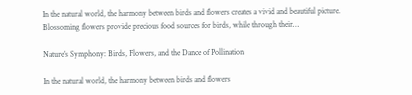In the natural world, the harmony between birds and flowers creates a vivid and beautiful picture. Blossoming flowers provide precious food sources for birds, while through their…

Nature’s Symphony: Birds, Flowers, and the Dance of Pollination

In the natural world, the harmony between birds and flowers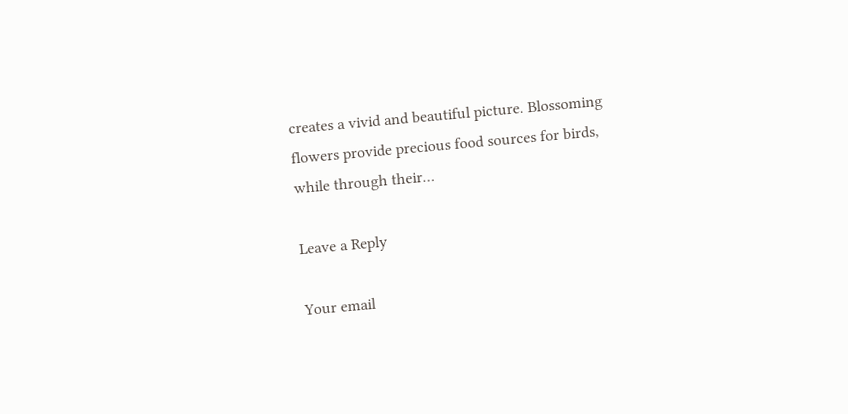creates a vivid and beautiful picture. Blossoming flowers provide precious food sources for birds, while through their…

Leave a Reply

Your email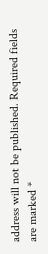address will not be published. Required fields are marked *